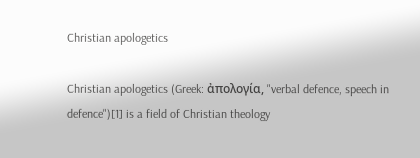Christian apologetics

Christian apologetics (Greek: ἀπολογία, "verbal defence, speech in defence")[1] is a field of Christian theology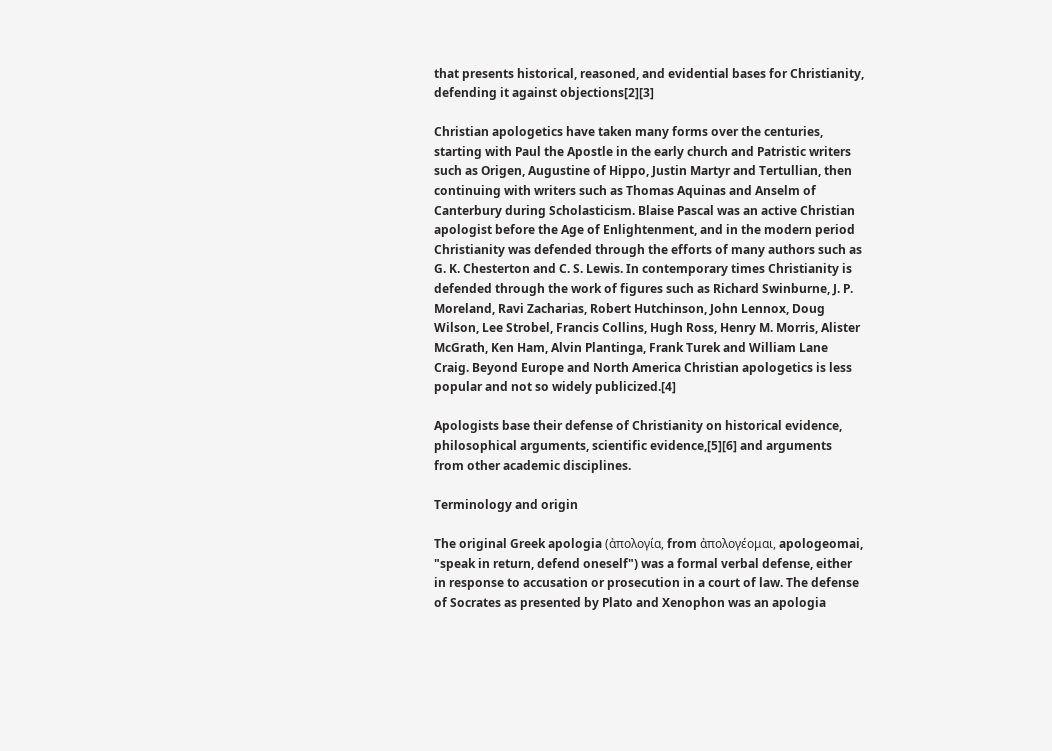that presents historical, reasoned, and evidential bases for Christianity, defending it against objections[2][3]

Christian apologetics have taken many forms over the centuries, starting with Paul the Apostle in the early church and Patristic writers such as Origen, Augustine of Hippo, Justin Martyr and Tertullian, then continuing with writers such as Thomas Aquinas and Anselm of Canterbury during Scholasticism. Blaise Pascal was an active Christian apologist before the Age of Enlightenment, and in the modern period Christianity was defended through the efforts of many authors such as G. K. Chesterton and C. S. Lewis. In contemporary times Christianity is defended through the work of figures such as Richard Swinburne, J. P. Moreland, Ravi Zacharias, Robert Hutchinson, John Lennox, Doug Wilson, Lee Strobel, Francis Collins, Hugh Ross, Henry M. Morris, Alister McGrath, Ken Ham, Alvin Plantinga, Frank Turek and William Lane Craig. Beyond Europe and North America Christian apologetics is less popular and not so widely publicized.[4]

Apologists base their defense of Christianity on historical evidence, philosophical arguments, scientific evidence,[5][6] and arguments from other academic disciplines.

Terminology and origin

The original Greek apologia (ἀπολογία, from ἀπολογέομαι, apologeomai, "speak in return, defend oneself") was a formal verbal defense, either in response to accusation or prosecution in a court of law. The defense of Socrates as presented by Plato and Xenophon was an apologia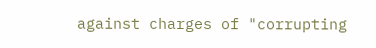against charges of "corrupting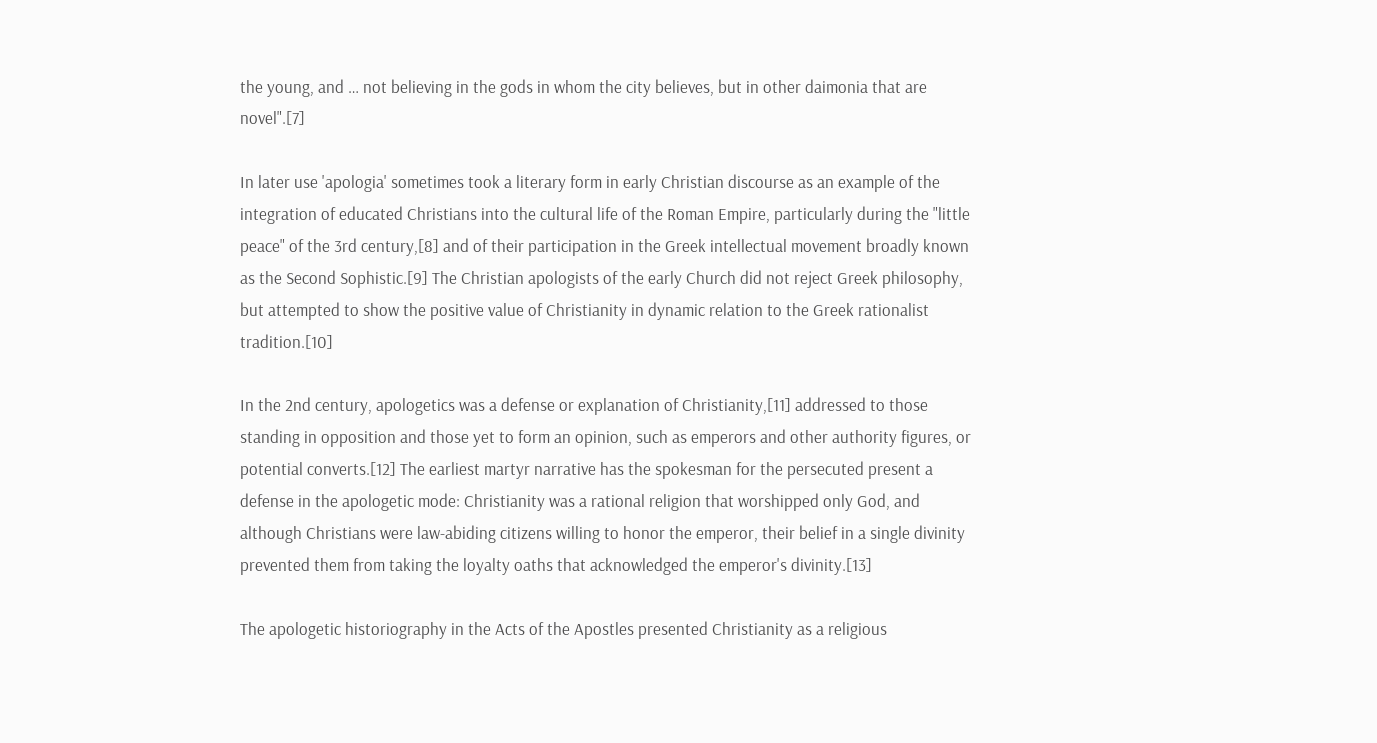the young, and … not believing in the gods in whom the city believes, but in other daimonia that are novel".[7]

In later use 'apologia' sometimes took a literary form in early Christian discourse as an example of the integration of educated Christians into the cultural life of the Roman Empire, particularly during the "little peace" of the 3rd century,[8] and of their participation in the Greek intellectual movement broadly known as the Second Sophistic.[9] The Christian apologists of the early Church did not reject Greek philosophy, but attempted to show the positive value of Christianity in dynamic relation to the Greek rationalist tradition.[10]

In the 2nd century, apologetics was a defense or explanation of Christianity,[11] addressed to those standing in opposition and those yet to form an opinion, such as emperors and other authority figures, or potential converts.[12] The earliest martyr narrative has the spokesman for the persecuted present a defense in the apologetic mode: Christianity was a rational religion that worshipped only God, and although Christians were law-abiding citizens willing to honor the emperor, their belief in a single divinity prevented them from taking the loyalty oaths that acknowledged the emperor's divinity.[13]

The apologetic historiography in the Acts of the Apostles presented Christianity as a religious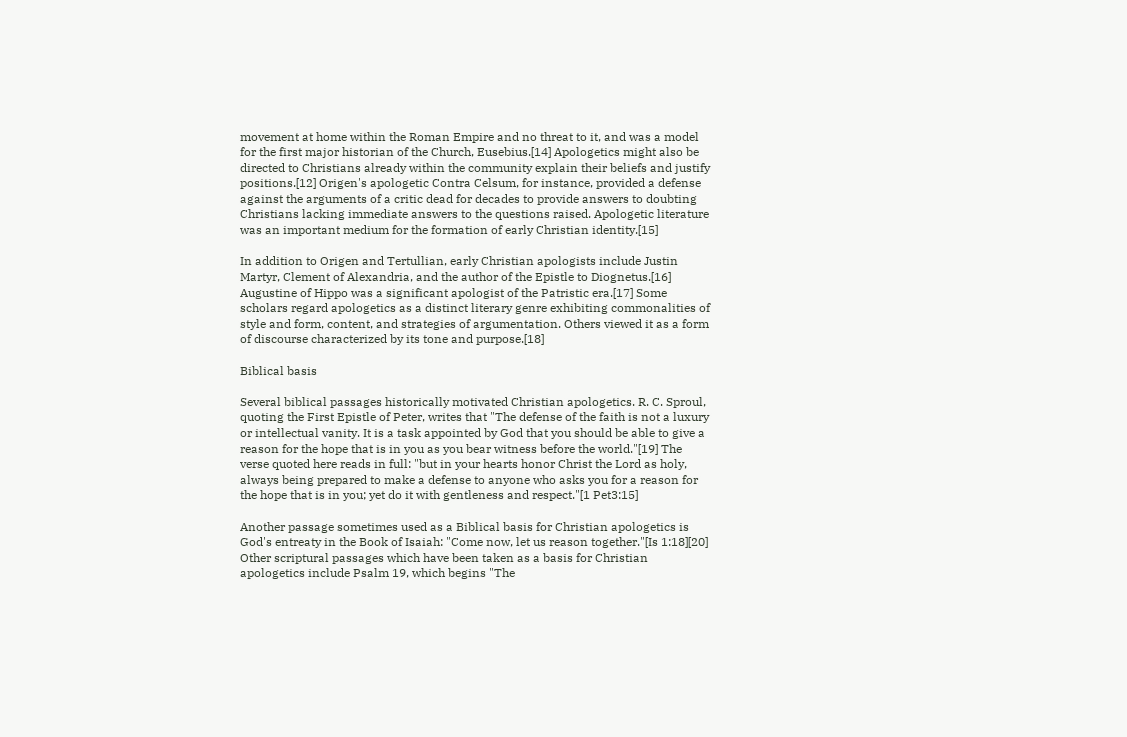movement at home within the Roman Empire and no threat to it, and was a model for the first major historian of the Church, Eusebius.[14] Apologetics might also be directed to Christians already within the community explain their beliefs and justify positions.[12] Origen's apologetic Contra Celsum, for instance, provided a defense against the arguments of a critic dead for decades to provide answers to doubting Christians lacking immediate answers to the questions raised. Apologetic literature was an important medium for the formation of early Christian identity.[15]

In addition to Origen and Tertullian, early Christian apologists include Justin Martyr, Clement of Alexandria, and the author of the Epistle to Diognetus.[16] Augustine of Hippo was a significant apologist of the Patristic era.[17] Some scholars regard apologetics as a distinct literary genre exhibiting commonalities of style and form, content, and strategies of argumentation. Others viewed it as a form of discourse characterized by its tone and purpose.[18]

Biblical basis

Several biblical passages historically motivated Christian apologetics. R. C. Sproul, quoting the First Epistle of Peter, writes that "The defense of the faith is not a luxury or intellectual vanity. It is a task appointed by God that you should be able to give a reason for the hope that is in you as you bear witness before the world."[19] The verse quoted here reads in full: "but in your hearts honor Christ the Lord as holy, always being prepared to make a defense to anyone who asks you for a reason for the hope that is in you; yet do it with gentleness and respect."[1 Pet3:15]

Another passage sometimes used as a Biblical basis for Christian apologetics is God's entreaty in the Book of Isaiah: "Come now, let us reason together."[Is 1:18][20] Other scriptural passages which have been taken as a basis for Christian apologetics include Psalm 19, which begins "The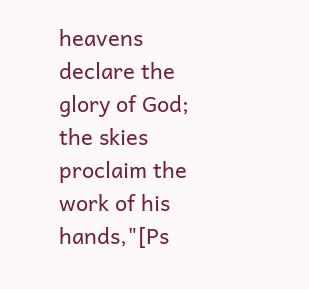heavens declare the glory of God; the skies proclaim the work of his hands,"[Ps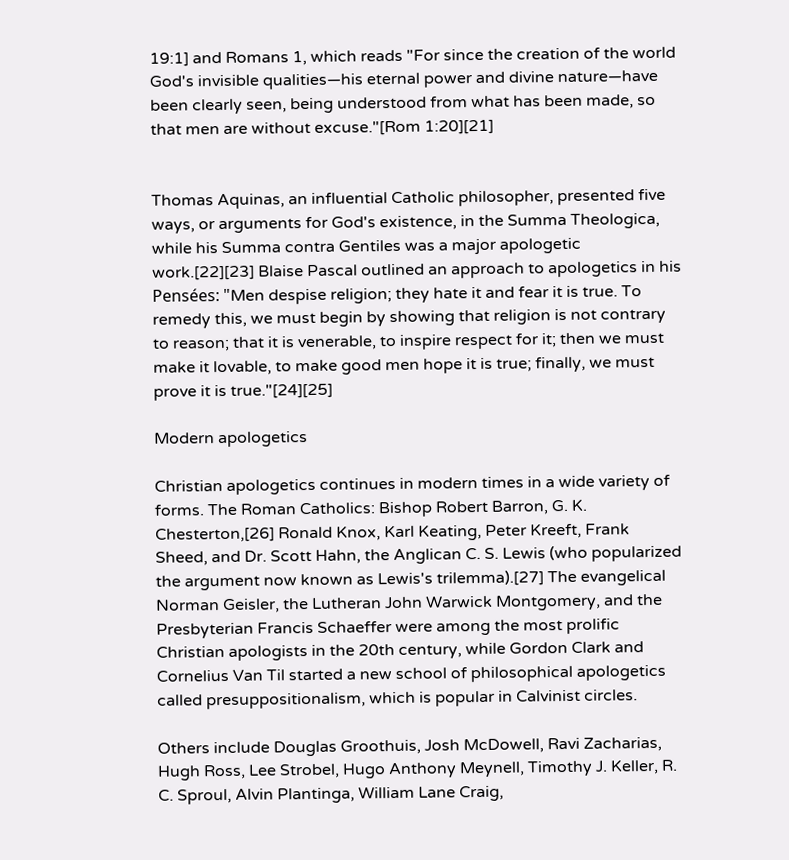19:1] and Romans 1, which reads "For since the creation of the world God's invisible qualities—his eternal power and divine nature—have been clearly seen, being understood from what has been made, so that men are without excuse."[Rom 1:20][21]


Thomas Aquinas, an influential Catholic philosopher, presented five ways, or arguments for God's existence, in the Summa Theologica, while his Summa contra Gentiles was a major apologetic work.[22][23] Blaise Pascal outlined an approach to apologetics in his Pensées: "Men despise religion; they hate it and fear it is true. To remedy this, we must begin by showing that religion is not contrary to reason; that it is venerable, to inspire respect for it; then we must make it lovable, to make good men hope it is true; finally, we must prove it is true."[24][25]

Modern apologetics

Christian apologetics continues in modern times in a wide variety of forms. The Roman Catholics: Bishop Robert Barron, G. K. Chesterton,[26] Ronald Knox, Karl Keating, Peter Kreeft, Frank Sheed, and Dr. Scott Hahn, the Anglican C. S. Lewis (who popularized the argument now known as Lewis's trilemma).[27] The evangelical Norman Geisler, the Lutheran John Warwick Montgomery, and the Presbyterian Francis Schaeffer were among the most prolific Christian apologists in the 20th century, while Gordon Clark and Cornelius Van Til started a new school of philosophical apologetics called presuppositionalism, which is popular in Calvinist circles.

Others include Douglas Groothuis, Josh McDowell, Ravi Zacharias, Hugh Ross, Lee Strobel, Hugo Anthony Meynell, Timothy J. Keller, R. C. Sproul, Alvin Plantinga, William Lane Craig,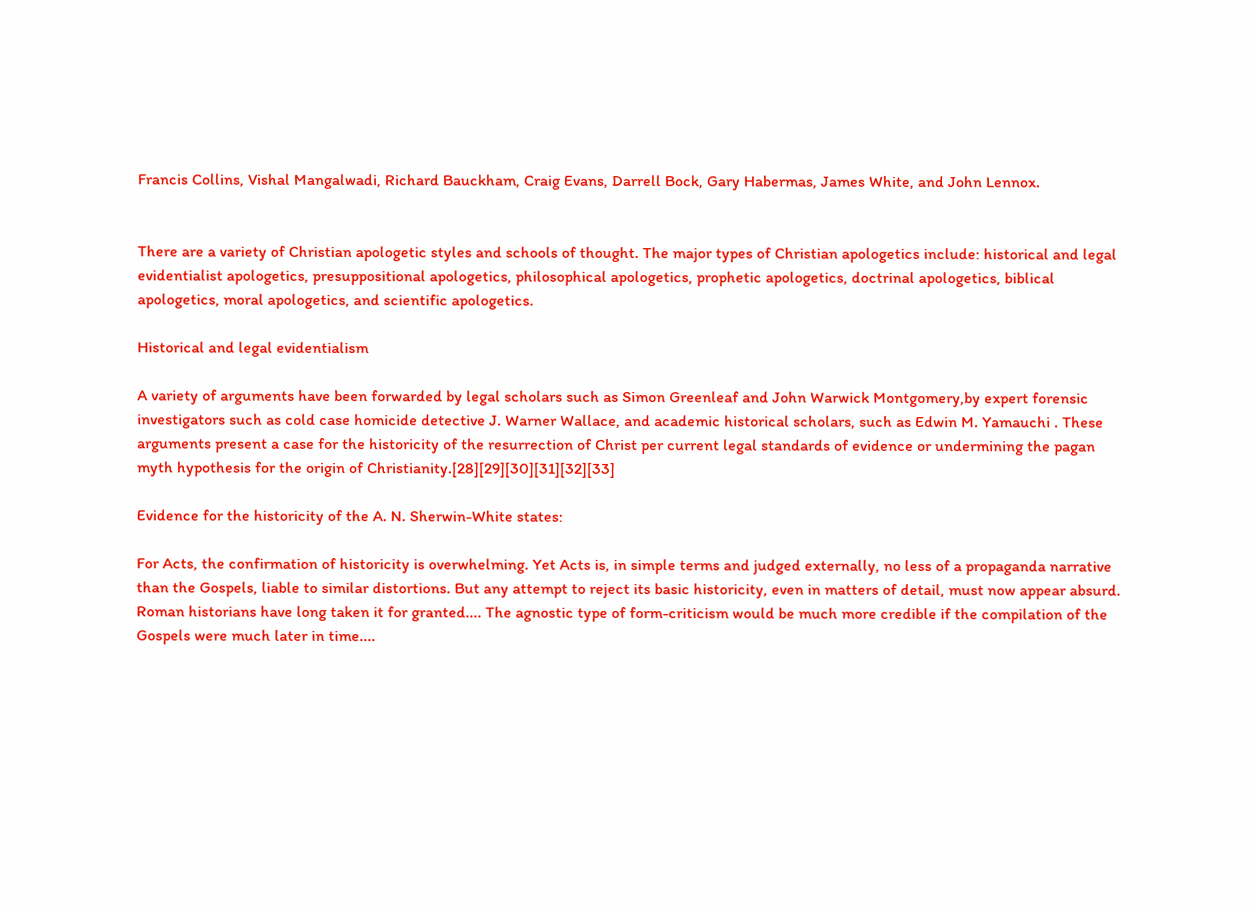Francis Collins, Vishal Mangalwadi, Richard Bauckham, Craig Evans, Darrell Bock, Gary Habermas, James White, and John Lennox.


There are a variety of Christian apologetic styles and schools of thought. The major types of Christian apologetics include: historical and legal evidentialist apologetics, presuppositional apologetics, philosophical apologetics, prophetic apologetics, doctrinal apologetics, biblical apologetics, moral apologetics, and scientific apologetics.

Historical and legal evidentialism

A variety of arguments have been forwarded by legal scholars such as Simon Greenleaf and John Warwick Montgomery,by expert forensic investigators such as cold case homicide detective J. Warner Wallace, and academic historical scholars, such as Edwin M. Yamauchi . These arguments present a case for the historicity of the resurrection of Christ per current legal standards of evidence or undermining the pagan myth hypothesis for the origin of Christianity.[28][29][30][31][32][33]

Evidence for the historicity of the A. N. Sherwin-White states:

For Acts, the confirmation of historicity is overwhelming. Yet Acts is, in simple terms and judged externally, no less of a propaganda narrative than the Gospels, liable to similar distortions. But any attempt to reject its basic historicity, even in matters of detail, must now appear absurd. Roman historians have long taken it for granted.... The agnostic type of form-criticism would be much more credible if the compilation of the Gospels were much later in time....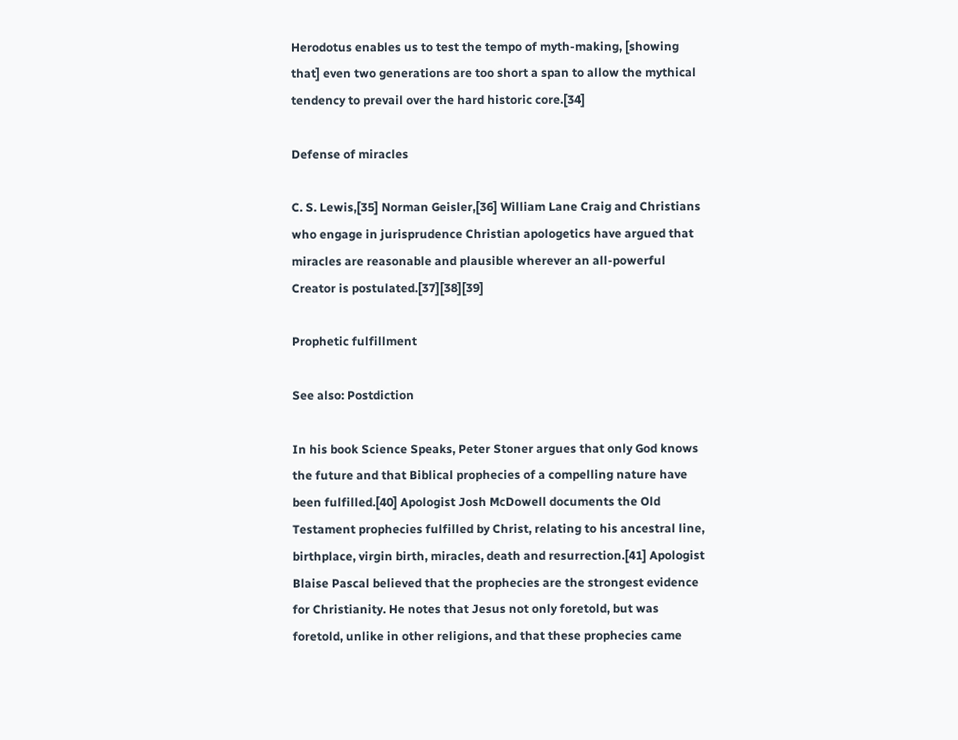Herodotus enables us to test the tempo of myth-making, [showing that] even two generations are too short a span to allow the mythical tendency to prevail over the hard historic core.[34]

Defense of miracles

C. S. Lewis,[35] Norman Geisler,[36] William Lane Craig and Christians who engage in jurisprudence Christian apologetics have argued that miracles are reasonable and plausible wherever an all-powerful Creator is postulated.[37][38][39]

Prophetic fulfillment

See also: Postdiction

In his book Science Speaks, Peter Stoner argues that only God knows the future and that Biblical prophecies of a compelling nature have been fulfilled.[40] Apologist Josh McDowell documents the Old Testament prophecies fulfilled by Christ, relating to his ancestral line, birthplace, virgin birth, miracles, death and resurrection.[41] Apologist Blaise Pascal believed that the prophecies are the strongest evidence for Christianity. He notes that Jesus not only foretold, but was foretold, unlike in other religions, and that these prophecies came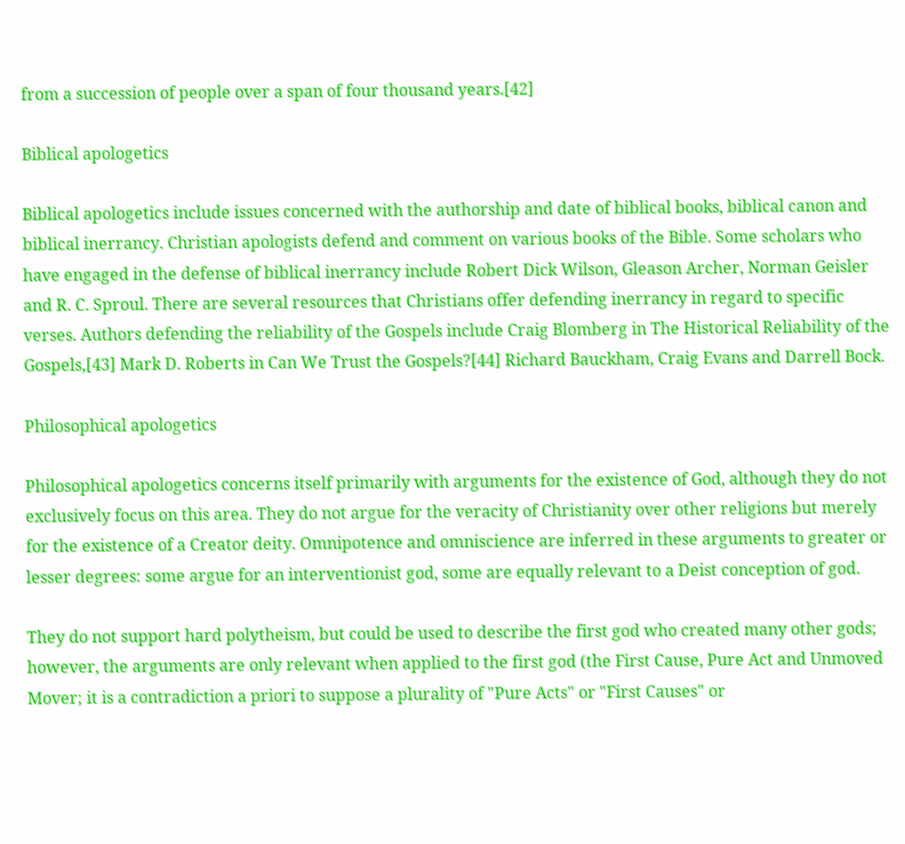from a succession of people over a span of four thousand years.[42]

Biblical apologetics

Biblical apologetics include issues concerned with the authorship and date of biblical books, biblical canon and biblical inerrancy. Christian apologists defend and comment on various books of the Bible. Some scholars who have engaged in the defense of biblical inerrancy include Robert Dick Wilson, Gleason Archer, Norman Geisler and R. C. Sproul. There are several resources that Christians offer defending inerrancy in regard to specific verses. Authors defending the reliability of the Gospels include Craig Blomberg in The Historical Reliability of the Gospels,[43] Mark D. Roberts in Can We Trust the Gospels?[44] Richard Bauckham, Craig Evans and Darrell Bock.

Philosophical apologetics

Philosophical apologetics concerns itself primarily with arguments for the existence of God, although they do not exclusively focus on this area. They do not argue for the veracity of Christianity over other religions but merely for the existence of a Creator deity. Omnipotence and omniscience are inferred in these arguments to greater or lesser degrees: some argue for an interventionist god, some are equally relevant to a Deist conception of god.

They do not support hard polytheism, but could be used to describe the first god who created many other gods; however, the arguments are only relevant when applied to the first god (the First Cause, Pure Act and Unmoved Mover; it is a contradiction a priori to suppose a plurality of "Pure Acts" or "First Causes" or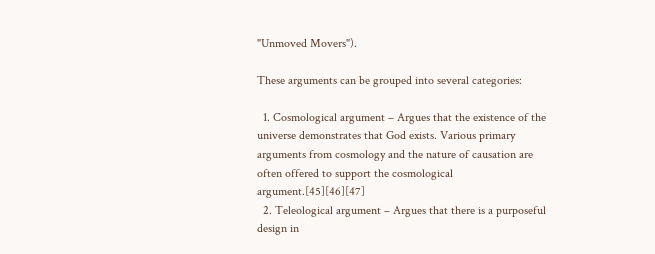"Unmoved Movers").

These arguments can be grouped into several categories:

  1. Cosmological argument – Argues that the existence of the universe demonstrates that God exists. Various primary arguments from cosmology and the nature of causation are often offered to support the cosmological argument.[45][46][47]
  2. Teleological argument – Argues that there is a purposeful design in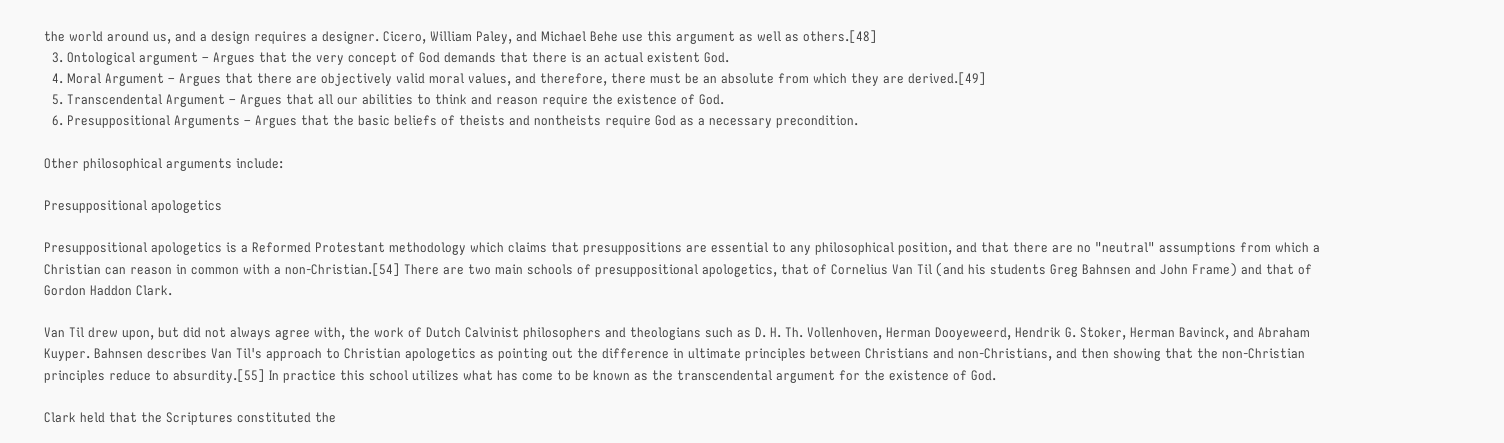the world around us, and a design requires a designer. Cicero, William Paley, and Michael Behe use this argument as well as others.[48]
  3. Ontological argument – Argues that the very concept of God demands that there is an actual existent God.
  4. Moral Argument – Argues that there are objectively valid moral values, and therefore, there must be an absolute from which they are derived.[49]
  5. Transcendental Argument – Argues that all our abilities to think and reason require the existence of God.
  6. Presuppositional Arguments – Argues that the basic beliefs of theists and nontheists require God as a necessary precondition.

Other philosophical arguments include:

Presuppositional apologetics

Presuppositional apologetics is a Reformed Protestant methodology which claims that presuppositions are essential to any philosophical position, and that there are no "neutral" assumptions from which a Christian can reason in common with a non-Christian.[54] There are two main schools of presuppositional apologetics, that of Cornelius Van Til (and his students Greg Bahnsen and John Frame) and that of Gordon Haddon Clark.

Van Til drew upon, but did not always agree with, the work of Dutch Calvinist philosophers and theologians such as D. H. Th. Vollenhoven, Herman Dooyeweerd, Hendrik G. Stoker, Herman Bavinck, and Abraham Kuyper. Bahnsen describes Van Til's approach to Christian apologetics as pointing out the difference in ultimate principles between Christians and non-Christians, and then showing that the non-Christian principles reduce to absurdity.[55] In practice this school utilizes what has come to be known as the transcendental argument for the existence of God.

Clark held that the Scriptures constituted the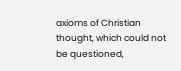axioms of Christian thought, which could not be questioned,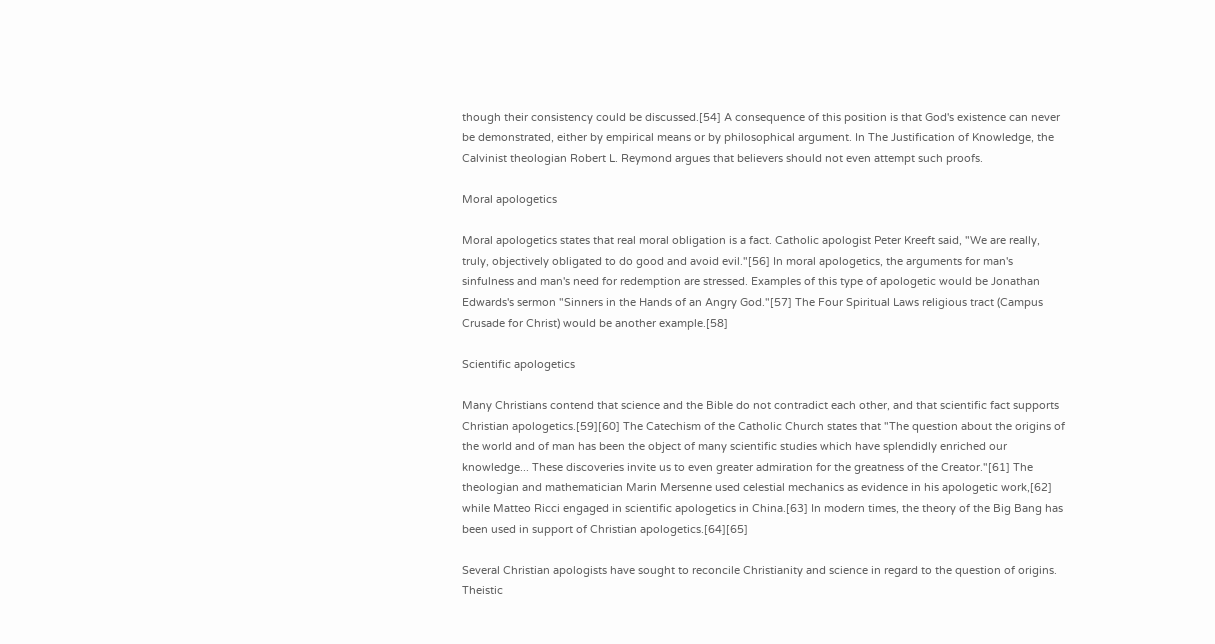though their consistency could be discussed.[54] A consequence of this position is that God's existence can never be demonstrated, either by empirical means or by philosophical argument. In The Justification of Knowledge, the Calvinist theologian Robert L. Reymond argues that believers should not even attempt such proofs.

Moral apologetics

Moral apologetics states that real moral obligation is a fact. Catholic apologist Peter Kreeft said, "We are really, truly, objectively obligated to do good and avoid evil."[56] In moral apologetics, the arguments for man's sinfulness and man's need for redemption are stressed. Examples of this type of apologetic would be Jonathan Edwards's sermon "Sinners in the Hands of an Angry God."[57] The Four Spiritual Laws religious tract (Campus Crusade for Christ) would be another example.[58]

Scientific apologetics

Many Christians contend that science and the Bible do not contradict each other, and that scientific fact supports Christian apologetics.[59][60] The Catechism of the Catholic Church states that "The question about the origins of the world and of man has been the object of many scientific studies which have splendidly enriched our knowledge... These discoveries invite us to even greater admiration for the greatness of the Creator."[61] The theologian and mathematician Marin Mersenne used celestial mechanics as evidence in his apologetic work,[62] while Matteo Ricci engaged in scientific apologetics in China.[63] In modern times, the theory of the Big Bang has been used in support of Christian apologetics.[64][65]

Several Christian apologists have sought to reconcile Christianity and science in regard to the question of origins. Theistic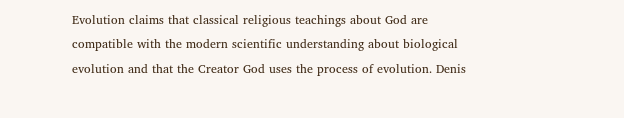Evolution claims that classical religious teachings about God are compatible with the modern scientific understanding about biological evolution and that the Creator God uses the process of evolution. Denis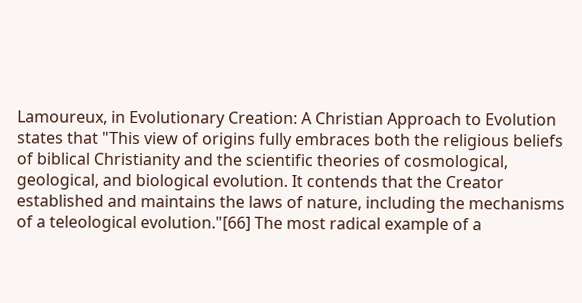Lamoureux, in Evolutionary Creation: A Christian Approach to Evolution states that "This view of origins fully embraces both the religious beliefs of biblical Christianity and the scientific theories of cosmological, geological, and biological evolution. It contends that the Creator established and maintains the laws of nature, including the mechanisms of a teleological evolution."[66] The most radical example of a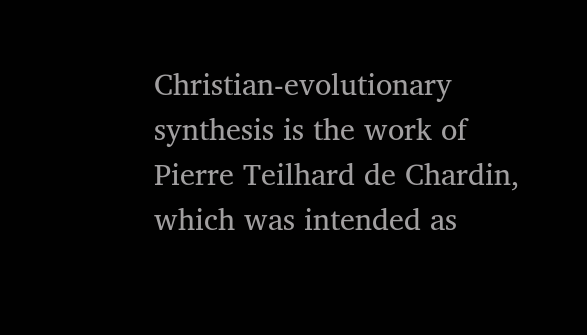Christian-evolutionary synthesis is the work of Pierre Teilhard de Chardin, which was intended as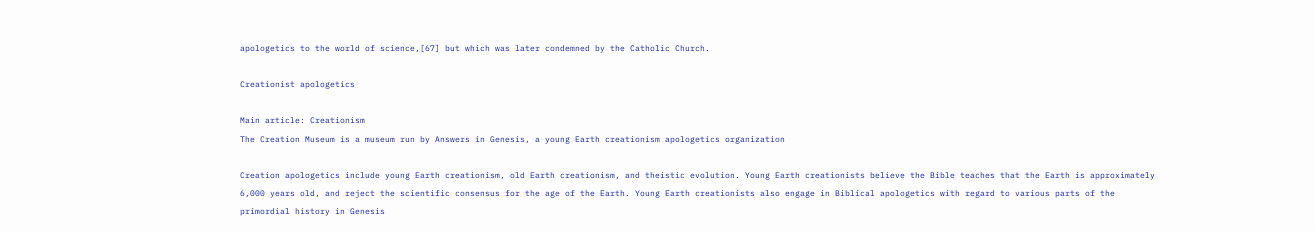apologetics to the world of science,[67] but which was later condemned by the Catholic Church.

Creationist apologetics

Main article: Creationism
The Creation Museum is a museum run by Answers in Genesis, a young Earth creationism apologetics organization

Creation apologetics include young Earth creationism, old Earth creationism, and theistic evolution. Young Earth creationists believe the Bible teaches that the Earth is approximately 6,000 years old, and reject the scientific consensus for the age of the Earth. Young Earth creationists also engage in Biblical apologetics with regard to various parts of the primordial history in Genesis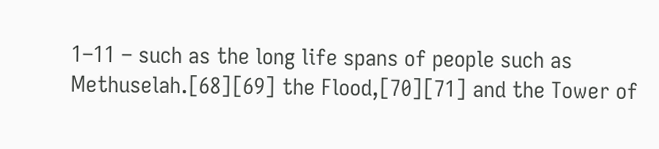1–11 – such as the long life spans of people such as Methuselah.[68][69] the Flood,[70][71] and the Tower of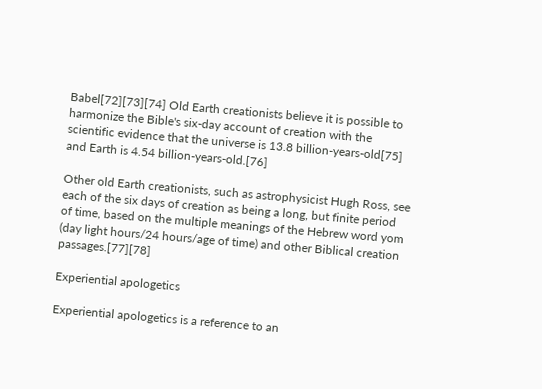Babel[72][73][74] Old Earth creationists believe it is possible to harmonize the Bible's six-day account of creation with the scientific evidence that the universe is 13.8 billion-years-old[75] and Earth is 4.54 billion-years-old.[76]

Other old Earth creationists, such as astrophysicist Hugh Ross, see each of the six days of creation as being a long, but finite period of time, based on the multiple meanings of the Hebrew word yom (day light hours/24 hours/age of time) and other Biblical creation passages.[77][78]

Experiential apologetics

Experiential apologetics is a reference to an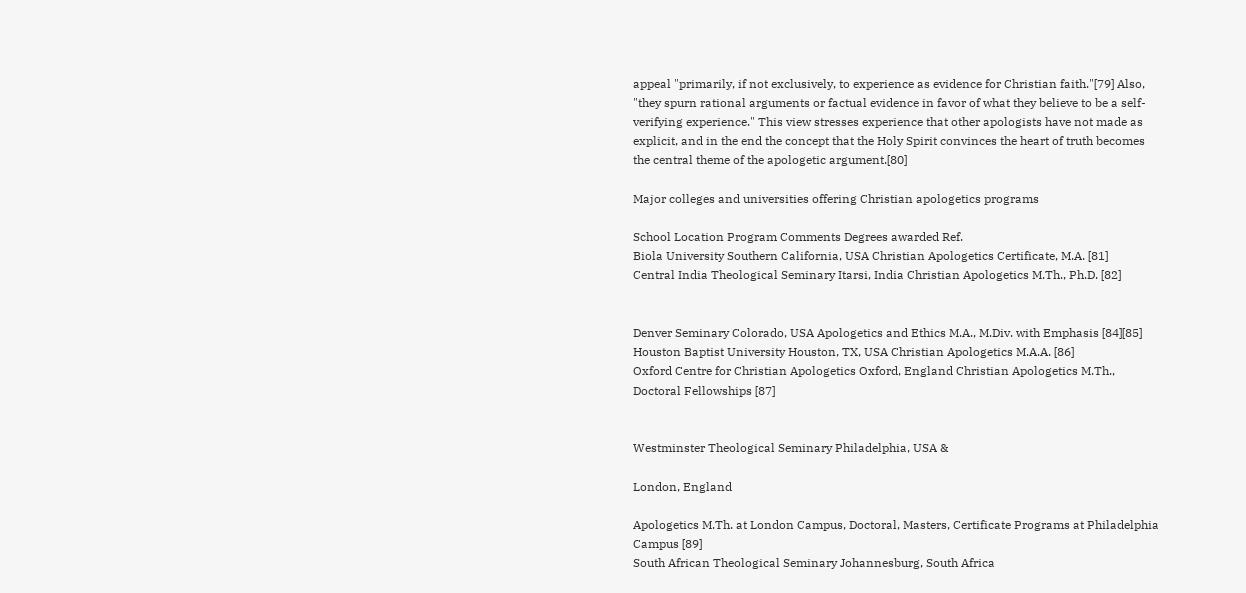appeal "primarily, if not exclusively, to experience as evidence for Christian faith."[79] Also, "they spurn rational arguments or factual evidence in favor of what they believe to be a self-verifying experience." This view stresses experience that other apologists have not made as explicit, and in the end the concept that the Holy Spirit convinces the heart of truth becomes the central theme of the apologetic argument.[80]

Major colleges and universities offering Christian apologetics programs

School Location Program Comments Degrees awarded Ref.
Biola University Southern California, USA Christian Apologetics Certificate, M.A. [81]
Central India Theological Seminary Itarsi, India Christian Apologetics M.Th., Ph.D. [82]


Denver Seminary Colorado, USA Apologetics and Ethics M.A., M.Div. with Emphasis [84][85]
Houston Baptist University Houston, TX, USA Christian Apologetics M.A.A. [86]
Oxford Centre for Christian Apologetics Oxford, England Christian Apologetics M.Th., Doctoral Fellowships [87]


Westminster Theological Seminary Philadelphia, USA &

London, England

Apologetics M.Th. at London Campus, Doctoral, Masters, Certificate Programs at Philadelphia Campus [89]
South African Theological Seminary Johannesburg, South Africa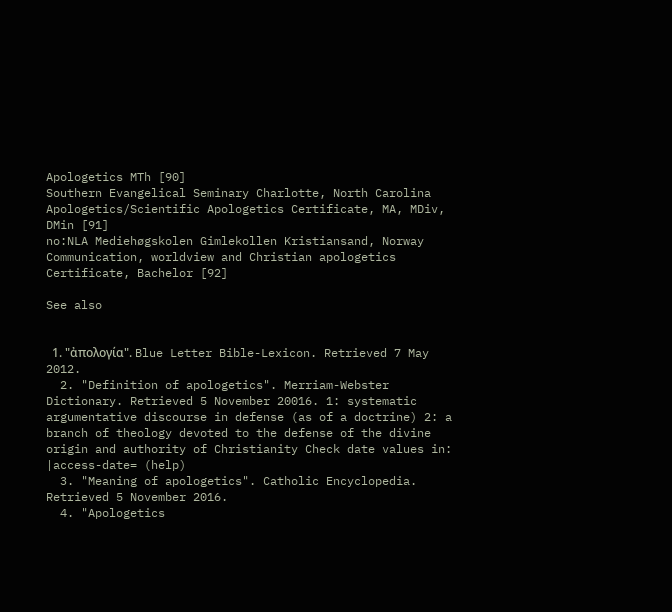Apologetics MTh [90]
Southern Evangelical Seminary Charlotte, North Carolina Apologetics/Scientific Apologetics Certificate, MA, MDiv, DMin [91]
no:NLA Mediehøgskolen Gimlekollen Kristiansand, Norway Communication, worldview and Christian apologetics Certificate, Bachelor [92]

See also


  1. "ἀπολογία". Blue Letter Bible-Lexicon. Retrieved 7 May 2012.
  2. "Definition of apologetics". Merriam-Webster Dictionary. Retrieved 5 November 20016. 1: systematic argumentative discourse in defense (as of a doctrine) 2: a branch of theology devoted to the defense of the divine origin and authority of Christianity Check date values in: |access-date= (help)
  3. "Meaning of apologetics". Catholic Encyclopedia. Retrieved 5 November 2016.
  4. "Apologetics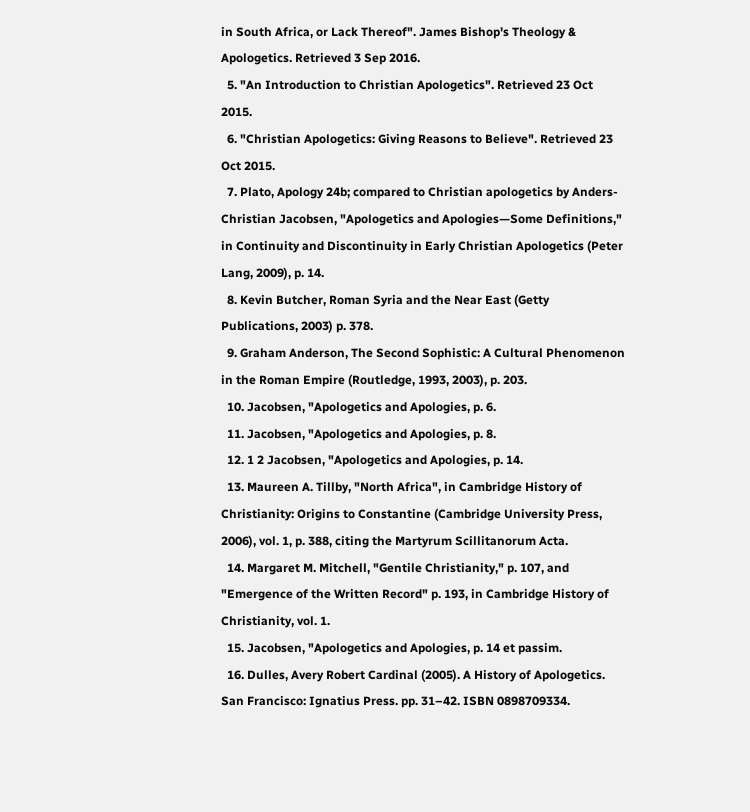in South Africa, or Lack Thereof". James Bishop's Theology & Apologetics. Retrieved 3 Sep 2016.
  5. "An Introduction to Christian Apologetics". Retrieved 23 Oct 2015.
  6. "Christian Apologetics: Giving Reasons to Believe". Retrieved 23 Oct 2015.
  7. Plato, Apology 24b; compared to Christian apologetics by Anders-Christian Jacobsen, "Apologetics and Apologies—Some Definitions," in Continuity and Discontinuity in Early Christian Apologetics (Peter Lang, 2009), p. 14.
  8. Kevin Butcher, Roman Syria and the Near East (Getty Publications, 2003) p. 378.
  9. Graham Anderson, The Second Sophistic: A Cultural Phenomenon in the Roman Empire (Routledge, 1993, 2003), p. 203.
  10. Jacobsen, "Apologetics and Apologies, p. 6.
  11. Jacobsen, "Apologetics and Apologies, p. 8.
  12. 1 2 Jacobsen, "Apologetics and Apologies, p. 14.
  13. Maureen A. Tillby, "North Africa", in Cambridge History of Christianity: Origins to Constantine (Cambridge University Press, 2006), vol. 1, p. 388, citing the Martyrum Scillitanorum Acta.
  14. Margaret M. Mitchell, "Gentile Christianity," p. 107, and "Emergence of the Written Record" p. 193, in Cambridge History of Christianity, vol. 1.
  15. Jacobsen, "Apologetics and Apologies, p. 14 et passim.
  16. Dulles, Avery Robert Cardinal (2005). A History of Apologetics. San Francisco: Ignatius Press. pp. 31–42. ISBN 0898709334.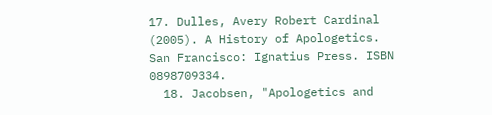17. Dulles, Avery Robert Cardinal (2005). A History of Apologetics. San Francisco: Ignatius Press. ISBN 0898709334.
  18. Jacobsen, "Apologetics and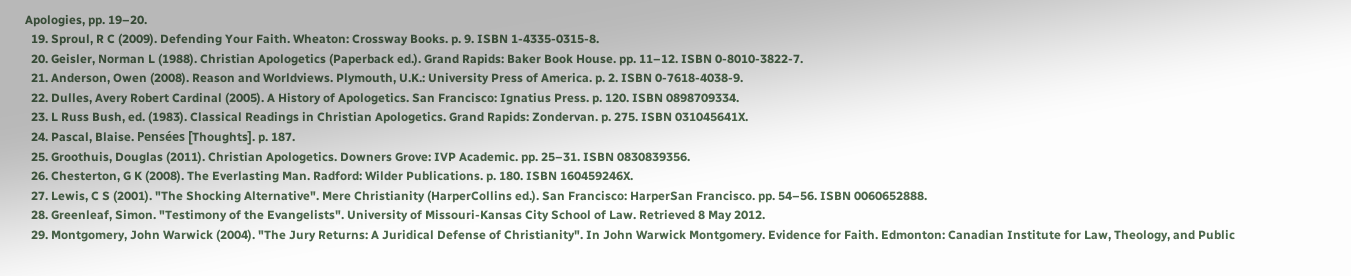Apologies, pp. 19–20.
  19. Sproul, R C (2009). Defending Your Faith. Wheaton: Crossway Books. p. 9. ISBN 1-4335-0315-8.
  20. Geisler, Norman L (1988). Christian Apologetics (Paperback ed.). Grand Rapids: Baker Book House. pp. 11–12. ISBN 0-8010-3822-7.
  21. Anderson, Owen (2008). Reason and Worldviews. Plymouth, U.K.: University Press of America. p. 2. ISBN 0-7618-4038-9.
  22. Dulles, Avery Robert Cardinal (2005). A History of Apologetics. San Francisco: Ignatius Press. p. 120. ISBN 0898709334.
  23. L Russ Bush, ed. (1983). Classical Readings in Christian Apologetics. Grand Rapids: Zondervan. p. 275. ISBN 031045641X.
  24. Pascal, Blaise. Pensées [Thoughts]. p. 187.
  25. Groothuis, Douglas (2011). Christian Apologetics. Downers Grove: IVP Academic. pp. 25–31. ISBN 0830839356.
  26. Chesterton, G K (2008). The Everlasting Man. Radford: Wilder Publications. p. 180. ISBN 160459246X.
  27. Lewis, C S (2001). "The Shocking Alternative". Mere Christianity (HarperCollins ed.). San Francisco: HarperSan Francisco. pp. 54–56. ISBN 0060652888.
  28. Greenleaf, Simon. "Testimony of the Evangelists". University of Missouri-Kansas City School of Law. Retrieved 8 May 2012.
  29. Montgomery, John Warwick (2004). "The Jury Returns: A Juridical Defense of Christianity". In John Warwick Montgomery. Evidence for Faith. Edmonton: Canadian Institute for Law, Theology, and Public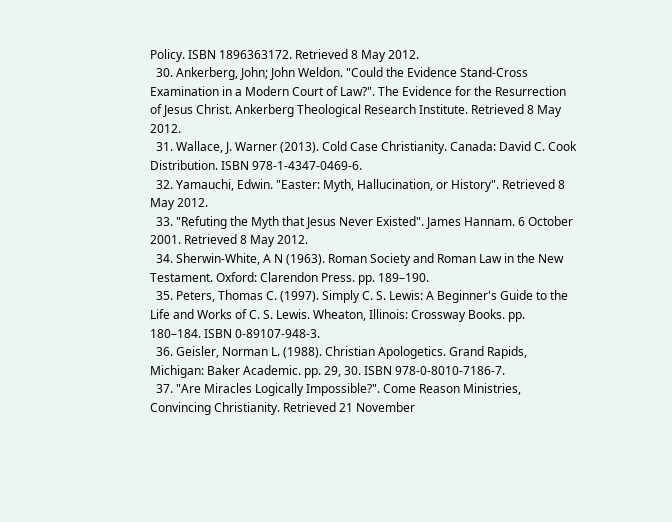Policy. ISBN 1896363172. Retrieved 8 May 2012.
  30. Ankerberg, John; John Weldon. "Could the Evidence Stand-Cross Examination in a Modern Court of Law?". The Evidence for the Resurrection of Jesus Christ. Ankerberg Theological Research Institute. Retrieved 8 May 2012.
  31. Wallace, J. Warner (2013). Cold Case Christianity. Canada: David C. Cook Distribution. ISBN 978-1-4347-0469-6.
  32. Yamauchi, Edwin. "Easter: Myth, Hallucination, or History". Retrieved 8 May 2012.
  33. "Refuting the Myth that Jesus Never Existed". James Hannam. 6 October 2001. Retrieved 8 May 2012.
  34. Sherwin-White, A N (1963). Roman Society and Roman Law in the New Testament. Oxford: Clarendon Press. pp. 189–190.
  35. Peters, Thomas C. (1997). Simply C. S. Lewis: A Beginner's Guide to the Life and Works of C. S. Lewis. Wheaton, Illinois: Crossway Books. pp. 180–184. ISBN 0-89107-948-3.
  36. Geisler, Norman L. (1988). Christian Apologetics. Grand Rapids, Michigan: Baker Academic. pp. 29, 30. ISBN 978-0-8010-7186-7.
  37. "Are Miracles Logically Impossible?". Come Reason Ministries, Convincing Christianity. Retrieved 21 November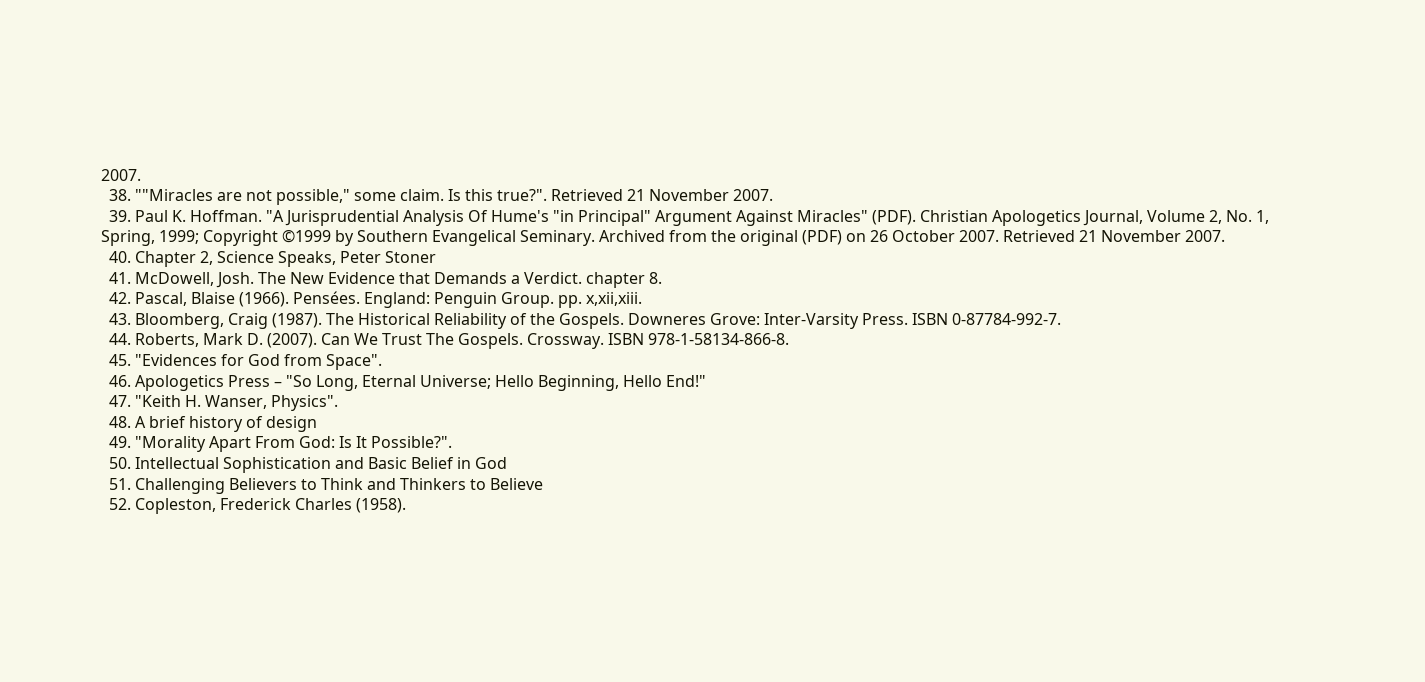2007.
  38. ""Miracles are not possible," some claim. Is this true?". Retrieved 21 November 2007.
  39. Paul K. Hoffman. "A Jurisprudential Analysis Of Hume's "in Principal" Argument Against Miracles" (PDF). Christian Apologetics Journal, Volume 2, No. 1, Spring, 1999; Copyright ©1999 by Southern Evangelical Seminary. Archived from the original (PDF) on 26 October 2007. Retrieved 21 November 2007.
  40. Chapter 2, Science Speaks, Peter Stoner
  41. McDowell, Josh. The New Evidence that Demands a Verdict. chapter 8.
  42. Pascal, Blaise (1966). Pensées. England: Penguin Group. pp. x,xii,xiii.
  43. Bloomberg, Craig (1987). The Historical Reliability of the Gospels. Downeres Grove: Inter-Varsity Press. ISBN 0-87784-992-7.
  44. Roberts, Mark D. (2007). Can We Trust The Gospels. Crossway. ISBN 978-1-58134-866-8.
  45. "Evidences for God from Space".
  46. Apologetics Press – "So Long, Eternal Universe; Hello Beginning, Hello End!"
  47. "Keith H. Wanser, Physics".
  48. A brief history of design
  49. "Morality Apart From God: Is It Possible?".
  50. Intellectual Sophistication and Basic Belief in God
  51. Challenging Believers to Think and Thinkers to Believe
  52. Copleston, Frederick Charles (1958).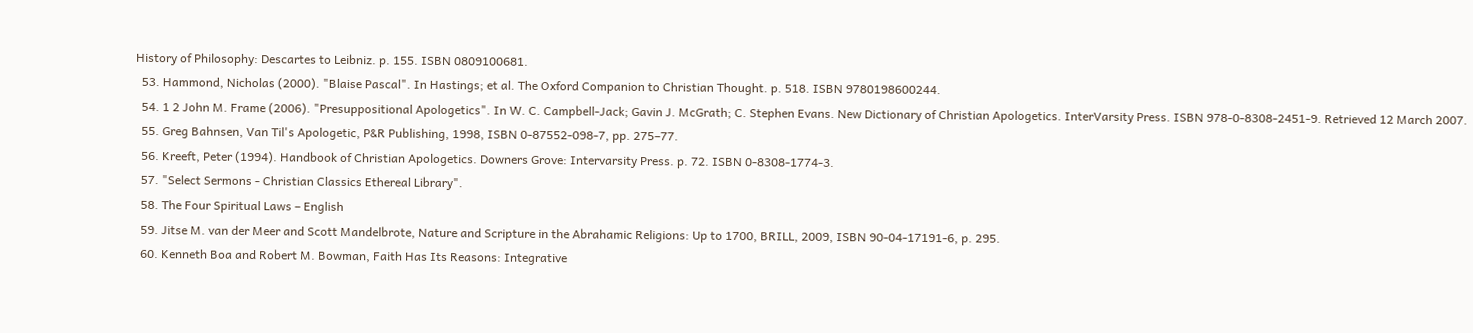History of Philosophy: Descartes to Leibniz. p. 155. ISBN 0809100681.
  53. Hammond, Nicholas (2000). "Blaise Pascal". In Hastings; et al. The Oxford Companion to Christian Thought. p. 518. ISBN 9780198600244.
  54. 1 2 John M. Frame (2006). "Presuppositional Apologetics". In W. C. Campbell-Jack; Gavin J. McGrath; C. Stephen Evans. New Dictionary of Christian Apologetics. InterVarsity Press. ISBN 978-0-8308-2451-9. Retrieved 12 March 2007.
  55. Greg Bahnsen, Van Til's Apologetic, P&R Publishing, 1998, ISBN 0-87552-098-7, pp. 275–77.
  56. Kreeft, Peter (1994). Handbook of Christian Apologetics. Downers Grove: Intervarsity Press. p. 72. ISBN 0-8308-1774-3.
  57. "Select Sermons - Christian Classics Ethereal Library".
  58. The Four Spiritual Laws – English
  59. Jitse M. van der Meer and Scott Mandelbrote, Nature and Scripture in the Abrahamic Religions: Up to 1700, BRILL, 2009, ISBN 90-04-17191-6, p. 295.
  60. Kenneth Boa and Robert M. Bowman, Faith Has Its Reasons: Integrative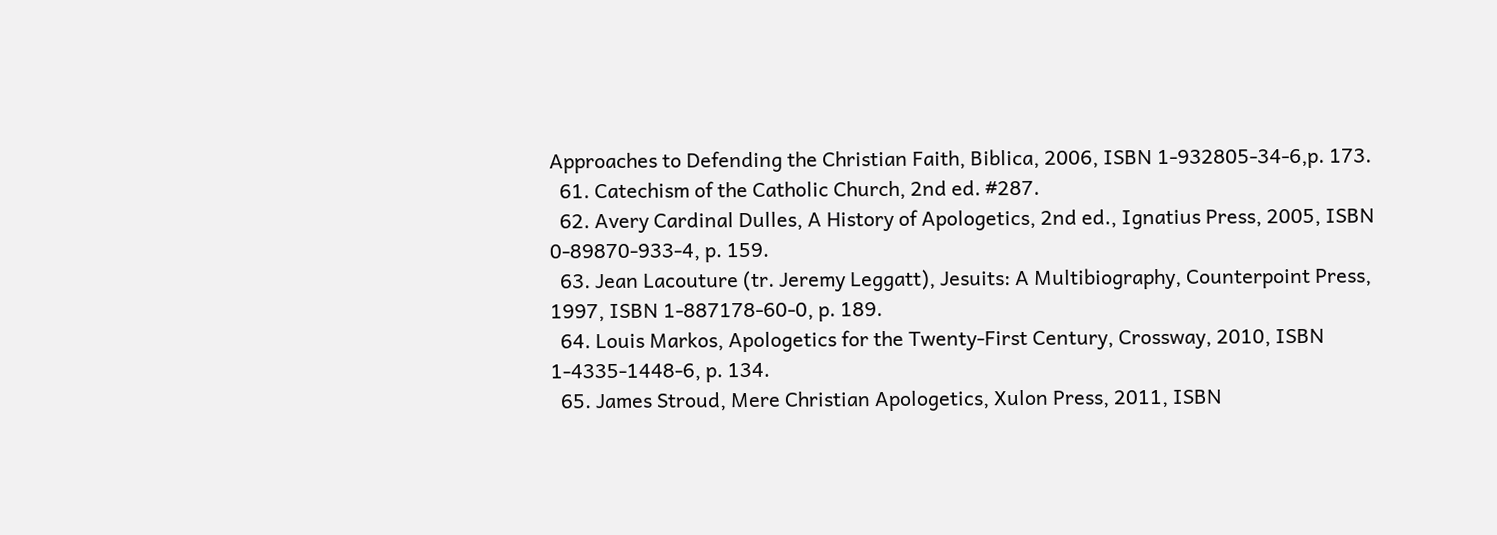Approaches to Defending the Christian Faith, Biblica, 2006, ISBN 1-932805-34-6,p. 173.
  61. Catechism of the Catholic Church, 2nd ed. #287.
  62. Avery Cardinal Dulles, A History of Apologetics, 2nd ed., Ignatius Press, 2005, ISBN 0-89870-933-4, p. 159.
  63. Jean Lacouture (tr. Jeremy Leggatt), Jesuits: A Multibiography, Counterpoint Press, 1997, ISBN 1-887178-60-0, p. 189.
  64. Louis Markos, Apologetics for the Twenty-First Century, Crossway, 2010, ISBN 1-4335-1448-6, p. 134.
  65. James Stroud, Mere Christian Apologetics, Xulon Press, 2011, ISBN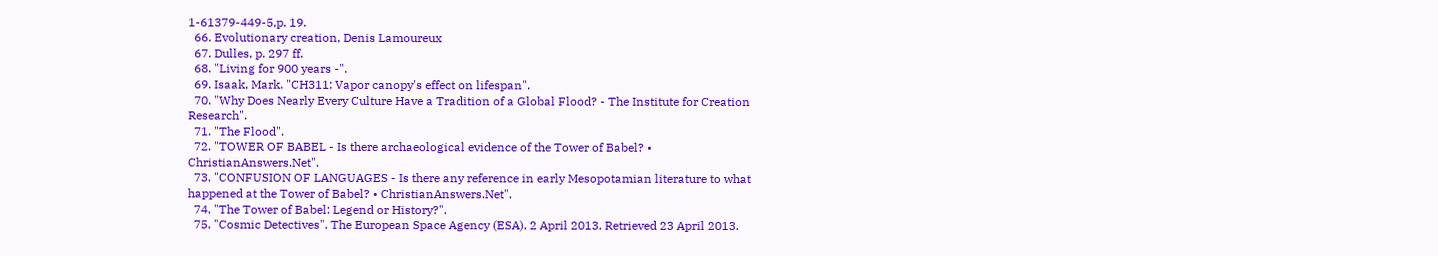1-61379-449-5,p. 19.
  66. Evolutionary creation, Denis Lamoureux
  67. Dulles, p. 297 ff.
  68. "Living for 900 years -".
  69. Isaak, Mark. "CH311: Vapor canopy's effect on lifespan".
  70. "Why Does Nearly Every Culture Have a Tradition of a Global Flood? - The Institute for Creation Research".
  71. "The Flood".
  72. "TOWER OF BABEL - Is there archaeological evidence of the Tower of Babel? • ChristianAnswers.Net".
  73. "CONFUSION OF LANGUAGES - Is there any reference in early Mesopotamian literature to what happened at the Tower of Babel? • ChristianAnswers.Net".
  74. "The Tower of Babel: Legend or History?".
  75. "Cosmic Detectives". The European Space Agency (ESA). 2 April 2013. Retrieved 23 April 2013.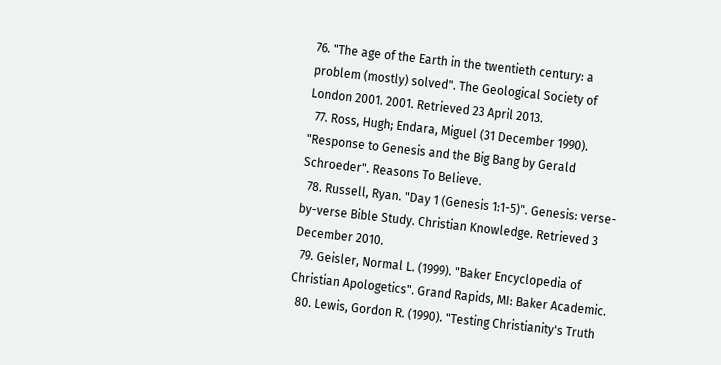76. "The age of the Earth in the twentieth century: a problem (mostly) solved". The Geological Society of London 2001. 2001. Retrieved 23 April 2013.
  77. Ross, Hugh; Endara, Miguel (31 December 1990). "Response to Genesis and the Big Bang by Gerald Schroeder". Reasons To Believe.
  78. Russell, Ryan. "Day 1 (Genesis 1:1-5)". Genesis: verse-by-verse Bible Study. Christian Knowledge. Retrieved 3 December 2010.
  79. Geisler, Normal L. (1999). "Baker Encyclopedia of Christian Apologetics". Grand Rapids, MI: Baker Academic.
  80. Lewis, Gordon R. (1990). "Testing Christianity's Truth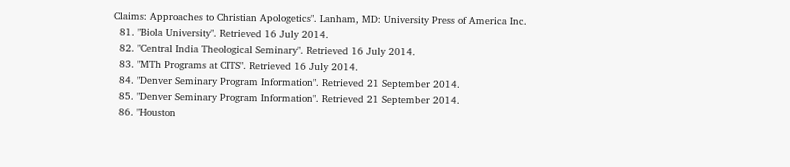Claims: Approaches to Christian Apologetics". Lanham, MD: University Press of America Inc.
  81. "Biola University". Retrieved 16 July 2014.
  82. "Central India Theological Seminary". Retrieved 16 July 2014.
  83. "MTh Programs at CITS". Retrieved 16 July 2014.
  84. "Denver Seminary Program Information". Retrieved 21 September 2014.
  85. "Denver Seminary Program Information". Retrieved 21 September 2014.
  86. "Houston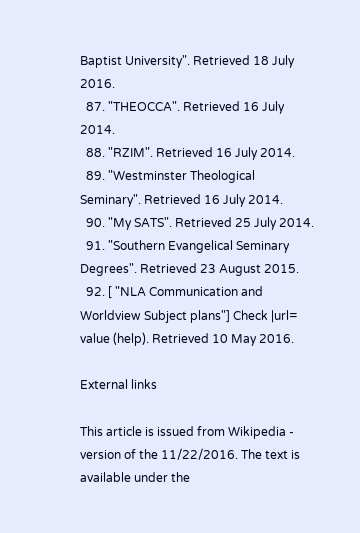Baptist University". Retrieved 18 July 2016.
  87. "THEOCCA". Retrieved 16 July 2014.
  88. "RZIM". Retrieved 16 July 2014.
  89. "Westminster Theological Seminary". Retrieved 16 July 2014.
  90. "My SATS". Retrieved 25 July 2014.
  91. "Southern Evangelical Seminary Degrees". Retrieved 23 August 2015.
  92. [ "NLA Communication and Worldview Subject plans"] Check |url= value (help). Retrieved 10 May 2016.

External links

This article is issued from Wikipedia - version of the 11/22/2016. The text is available under the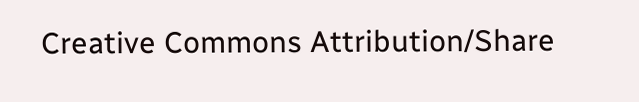Creative Commons Attribution/Share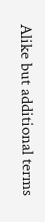Alike but additional terms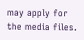may apply for the media files.